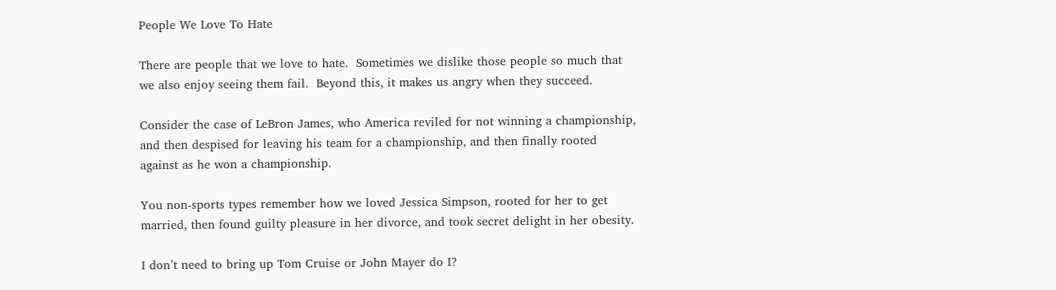People We Love To Hate

There are people that we love to hate.  Sometimes we dislike those people so much that we also enjoy seeing them fail.  Beyond this, it makes us angry when they succeed.

Consider the case of LeBron James, who America reviled for not winning a championship, and then despised for leaving his team for a championship, and then finally rooted against as he won a championship.

You non-sports types remember how we loved Jessica Simpson, rooted for her to get married, then found guilty pleasure in her divorce, and took secret delight in her obesity.

I don’t need to bring up Tom Cruise or John Mayer do I?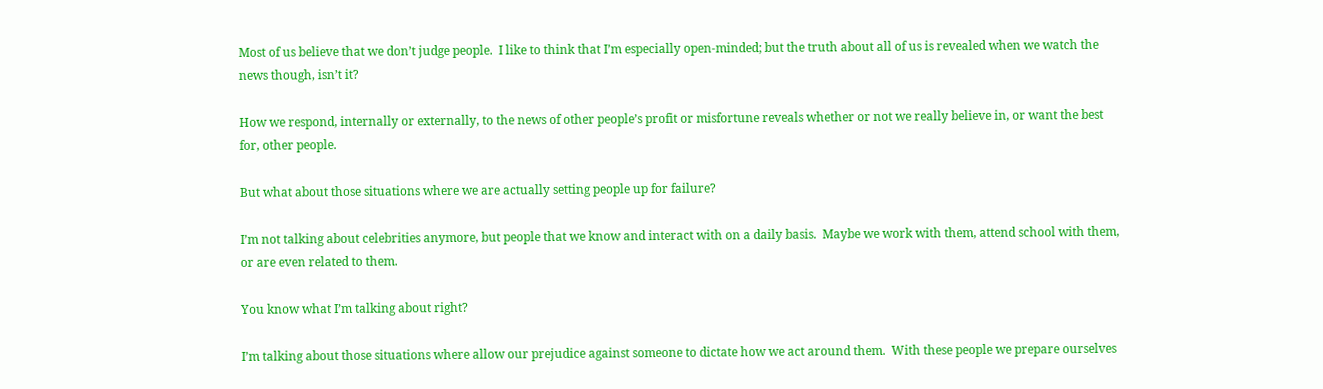Most of us believe that we don’t judge people.  I like to think that I’m especially open-minded; but the truth about all of us is revealed when we watch the news though, isn’t it?

How we respond, internally or externally, to the news of other people’s profit or misfortune reveals whether or not we really believe in, or want the best for, other people.

But what about those situations where we are actually setting people up for failure?

I’m not talking about celebrities anymore, but people that we know and interact with on a daily basis.  Maybe we work with them, attend school with them,  or are even related to them.

You know what I’m talking about right?

I’m talking about those situations where allow our prejudice against someone to dictate how we act around them.  With these people we prepare ourselves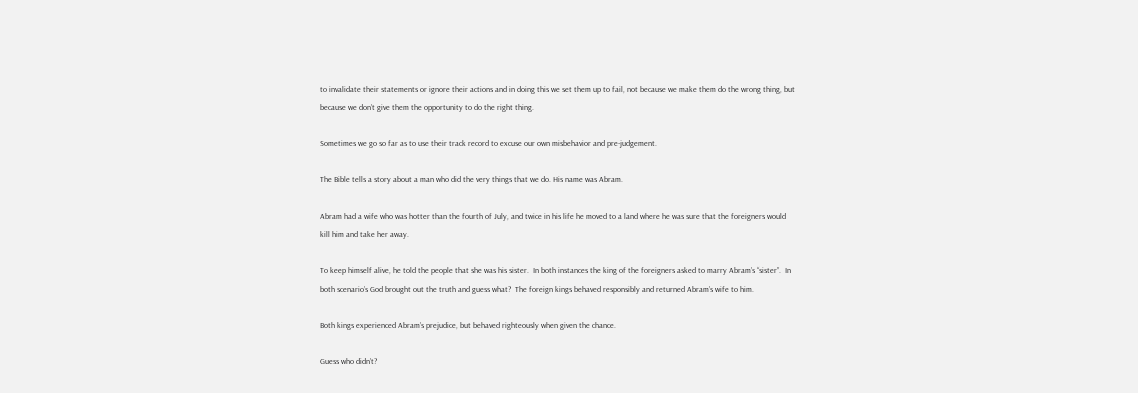to invalidate their statements or ignore their actions and in doing this we set them up to fail, not because we make them do the wrong thing, but because we don’t give them the opportunity to do the right thing.

Sometimes we go so far as to use their track record to excuse our own misbehavior and pre-judgement.

The Bible tells a story about a man who did the very things that we do. His name was Abram.

Abram had a wife who was hotter than the fourth of July, and twice in his life he moved to a land where he was sure that the foreigners would kill him and take her away.

To keep himself alive, he told the people that she was his sister.  In both instances the king of the foreigners asked to marry Abram’s “sister”.  In both scenario’s God brought out the truth and guess what?  The foreign kings behaved responsibly and returned Abram’s wife to him.

Both kings experienced Abram’s prejudice, but behaved righteously when given the chance.

Guess who didn’t?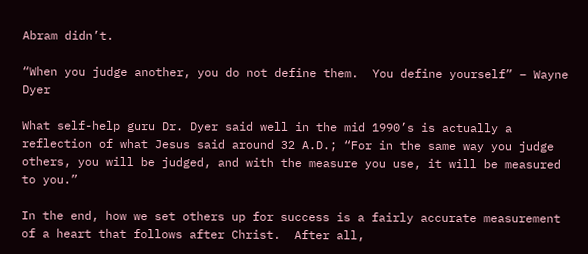Abram didn’t.

“When you judge another, you do not define them.  You define yourself” – Wayne Dyer

What self-help guru Dr. Dyer said well in the mid 1990’s is actually a reflection of what Jesus said around 32 A.D.; “For in the same way you judge others, you will be judged, and with the measure you use, it will be measured to you.”

In the end, how we set others up for success is a fairly accurate measurement of a heart that follows after Christ.  After all,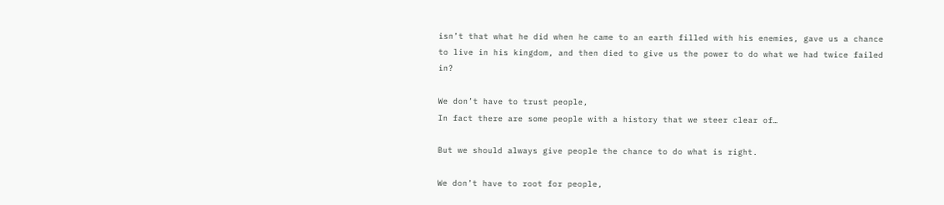isn’t that what he did when he came to an earth filled with his enemies, gave us a chance to live in his kingdom, and then died to give us the power to do what we had twice failed in?

We don’t have to trust people,
In fact there are some people with a history that we steer clear of…

But we should always give people the chance to do what is right.

We don’t have to root for people,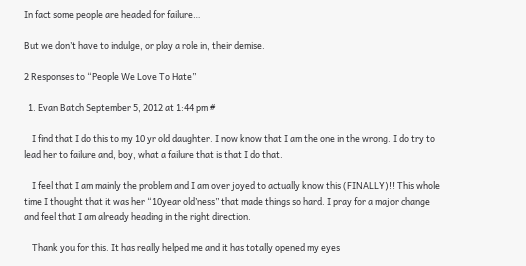In fact some people are headed for failure…

But we don’t have to indulge, or play a role in, their demise.

2 Responses to “People We Love To Hate”

  1. Evan Batch September 5, 2012 at 1:44 pm #

    I find that I do this to my 10 yr old daughter. I now know that I am the one in the wrong. I do try to lead her to failure and, boy, what a failure that is that I do that.

    I feel that I am mainly the problem and I am over joyed to actually know this (FINALLY)!! This whole time I thought that it was her “10year old’ness” that made things so hard. I pray for a major change and feel that I am already heading in the right direction.

    Thank you for this. It has really helped me and it has totally opened my eyes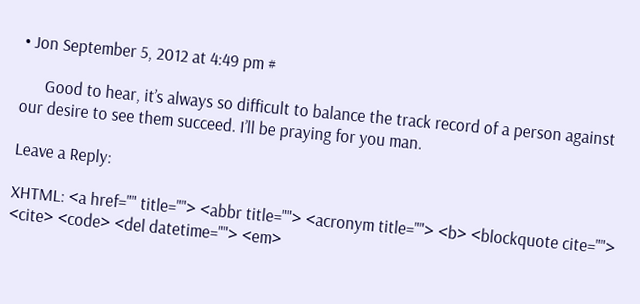• Jon September 5, 2012 at 4:49 pm #

      Good to hear, it’s always so difficult to balance the track record of a person against our desire to see them succeed. I’ll be praying for you man.

Leave a Reply:

XHTML: <a href="" title=""> <abbr title=""> <acronym title=""> <b> <blockquote cite=""> <cite> <code> <del datetime=""> <em>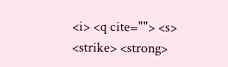<i> <q cite=""> <s> <strike> <strong>